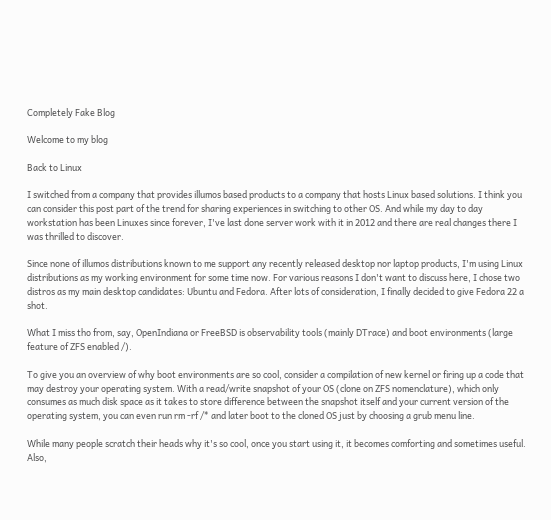Completely Fake Blog

Welcome to my blog

Back to Linux

I switched from a company that provides illumos based products to a company that hosts Linux based solutions. I think you can consider this post part of the trend for sharing experiences in switching to other OS. And while my day to day workstation has been Linuxes since forever, I've last done server work with it in 2012 and there are real changes there I was thrilled to discover.

Since none of illumos distributions known to me support any recently released desktop nor laptop products, I'm using Linux distributions as my working environment for some time now. For various reasons I don't want to discuss here, I chose two distros as my main desktop candidates: Ubuntu and Fedora. After lots of consideration, I finally decided to give Fedora 22 a shot.

What I miss tho from, say, OpenIndiana or FreeBSD is observability tools (mainly DTrace) and boot environments (large feature of ZFS enabled /).

To give you an overview of why boot environments are so cool, consider a compilation of new kernel or firing up a code that may destroy your operating system. With a read/write snapshot of your OS (clone on ZFS nomenclature), which only consumes as much disk space as it takes to store difference between the snapshot itself and your current version of the operating system, you can even run rm -rf /* and later boot to the cloned OS just by choosing a grub menu line.

While many people scratch their heads why it's so cool, once you start using it, it becomes comforting and sometimes useful. Also,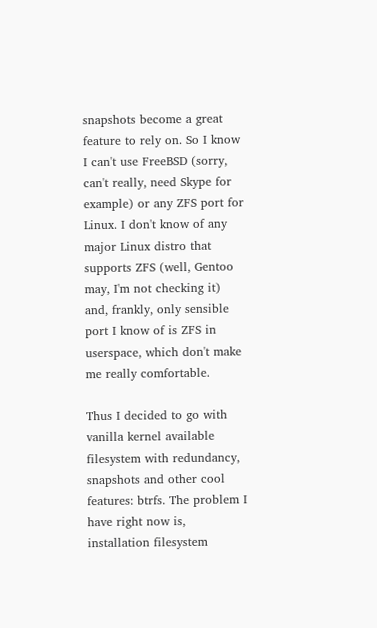snapshots become a great feature to rely on. So I know I can't use FreeBSD (sorry, can't really, need Skype for example) or any ZFS port for Linux. I don't know of any major Linux distro that supports ZFS (well, Gentoo may, I'm not checking it) and, frankly, only sensible port I know of is ZFS in userspace, which don't make me really comfortable.

Thus I decided to go with vanilla kernel available filesystem with redundancy, snapshots and other cool features: btrfs. The problem I have right now is, installation filesystem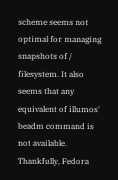scheme seems not optimal for managing snapshots of / filesystem. It also seems that any equivalent of illumos' beadm command is not available. Thankfully, Fedora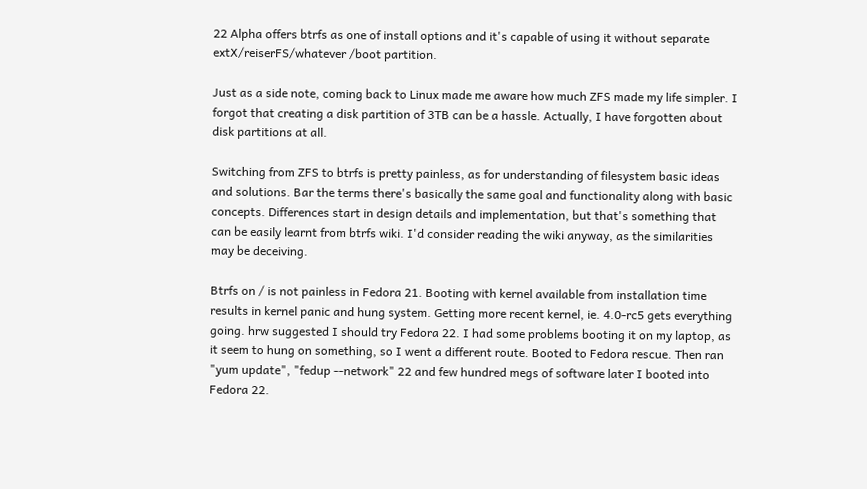22 Alpha offers btrfs as one of install options and it's capable of using it without separate extX/reiserFS/whatever /boot partition.

Just as a side note, coming back to Linux made me aware how much ZFS made my life simpler. I forgot that creating a disk partition of 3TB can be a hassle. Actually, I have forgotten about disk partitions at all.

Switching from ZFS to btrfs is pretty painless, as for understanding of filesystem basic ideas and solutions. Bar the terms there's basically the same goal and functionality along with basic concepts. Differences start in design details and implementation, but that's something that can be easily learnt from btrfs wiki. I'd consider reading the wiki anyway, as the similarities may be deceiving.

Btrfs on / is not painless in Fedora 21. Booting with kernel available from installation time results in kernel panic and hung system. Getting more recent kernel, ie. 4.0-rc5 gets everything going. hrw suggested I should try Fedora 22. I had some problems booting it on my laptop, as it seem to hung on something, so I went a different route. Booted to Fedora rescue. Then ran "yum update", "fedup --network" 22 and few hundred megs of software later I booted into Fedora 22.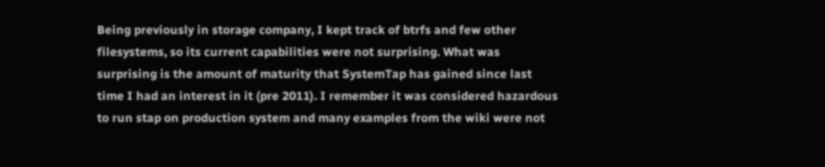Being previously in storage company, I kept track of btrfs and few other filesystems, so its current capabilities were not surprising. What was surprising is the amount of maturity that SystemTap has gained since last time I had an interest in it (pre 2011). I remember it was considered hazardous to run stap on production system and many examples from the wiki were not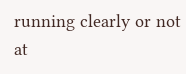running clearly or not at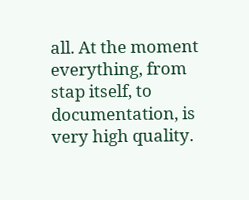all. At the moment everything, from stap itself, to documentation, is very high quality.